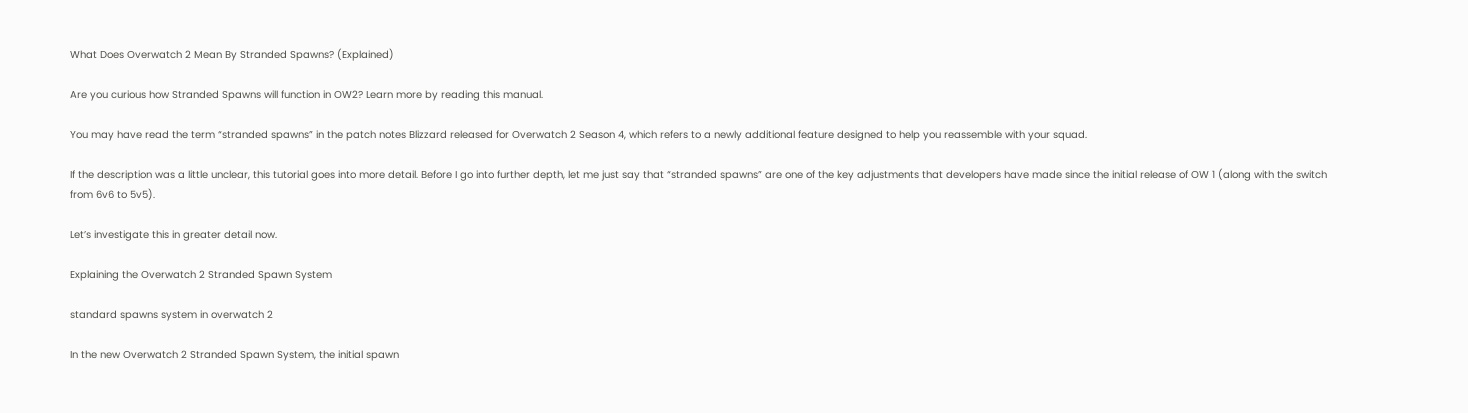What Does Overwatch 2 Mean By Stranded Spawns? (Explained)

Are you curious how Stranded Spawns will function in OW2? Learn more by reading this manual.

You may have read the term “stranded spawns” in the patch notes Blizzard released for Overwatch 2 Season 4, which refers to a newly additional feature designed to help you reassemble with your squad.

If the description was a little unclear, this tutorial goes into more detail. Before I go into further depth, let me just say that “stranded spawns” are one of the key adjustments that developers have made since the initial release of OW 1 (along with the switch from 6v6 to 5v5).

Let’s investigate this in greater detail now.

Explaining the Overwatch 2 Stranded Spawn System

standard spawns system in overwatch 2

In the new Overwatch 2 Stranded Spawn System, the initial spawn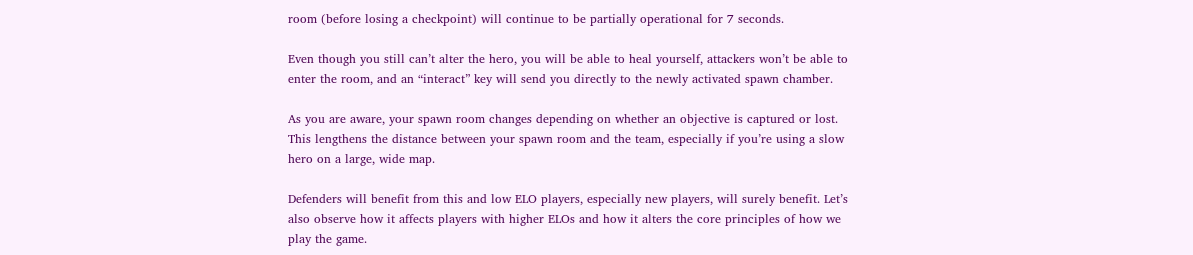room (before losing a checkpoint) will continue to be partially operational for 7 seconds.

Even though you still can’t alter the hero, you will be able to heal yourself, attackers won’t be able to enter the room, and an “interact” key will send you directly to the newly activated spawn chamber.

As you are aware, your spawn room changes depending on whether an objective is captured or lost. This lengthens the distance between your spawn room and the team, especially if you’re using a slow hero on a large, wide map.

Defenders will benefit from this and low ELO players, especially new players, will surely benefit. Let’s also observe how it affects players with higher ELOs and how it alters the core principles of how we play the game.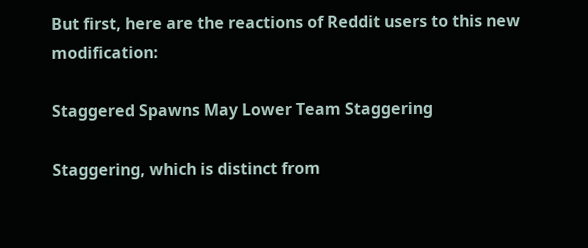But first, here are the reactions of Reddit users to this new modification:

Staggered Spawns May Lower Team Staggering

Staggering, which is distinct from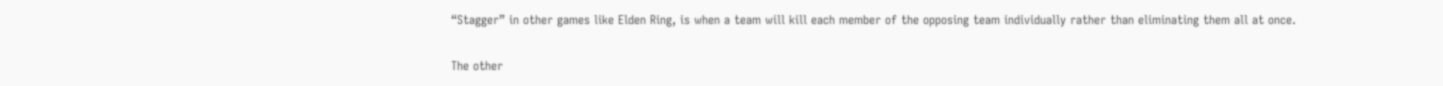“Stagger” in other games like Elden Ring, is when a team will kill each member of the opposing team individually rather than eliminating them all at once.

The other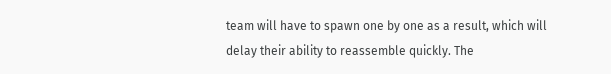team will have to spawn one by one as a result, which will delay their ability to reassemble quickly. The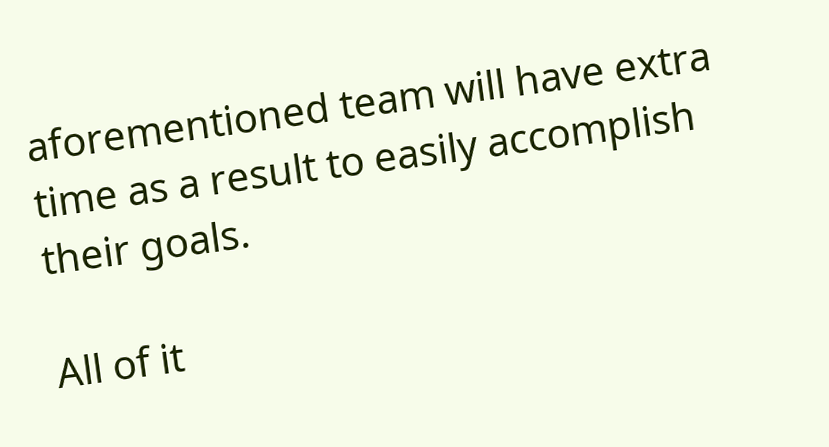aforementioned team will have extra time as a result to easily accomplish their goals.

All of it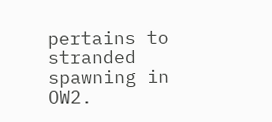pertains to stranded spawning in OW2.